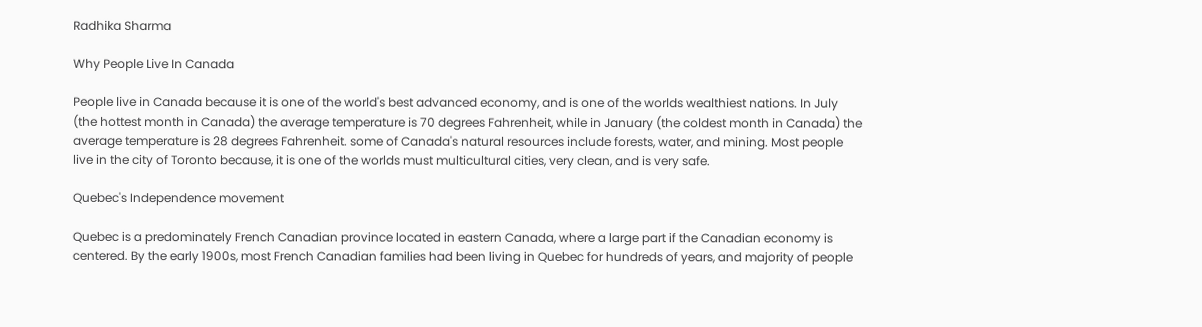Radhika Sharma

Why People Live In Canada

People live in Canada because it is one of the world's best advanced economy, and is one of the worlds wealthiest nations. In July (the hottest month in Canada) the average temperature is 70 degrees Fahrenheit, while in January (the coldest month in Canada) the average temperature is 28 degrees Fahrenheit. some of Canada's natural resources include forests, water, and mining. Most people live in the city of Toronto because, it is one of the worlds must multicultural cities, very clean, and is very safe.

Quebec's Independence movement

Quebec is a predominately French Canadian province located in eastern Canada, where a large part if the Canadian economy is centered. By the early 1900s, most French Canadian families had been living in Quebec for hundreds of years, and majority of people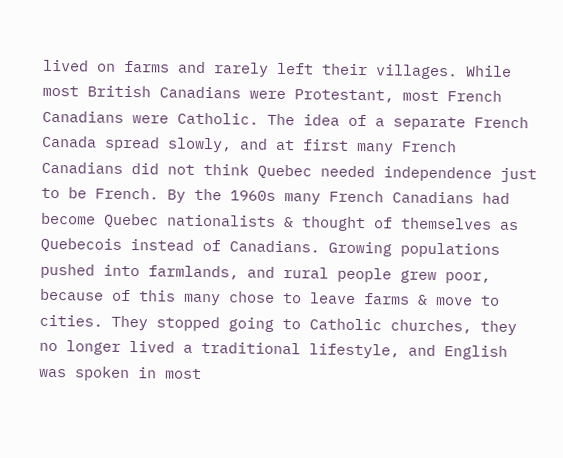lived on farms and rarely left their villages. While most British Canadians were Protestant, most French Canadians were Catholic. The idea of a separate French Canada spread slowly, and at first many French Canadians did not think Quebec needed independence just to be French. By the 1960s many French Canadians had become Quebec nationalists & thought of themselves as Quebecois instead of Canadians. Growing populations pushed into farmlands, and rural people grew poor, because of this many chose to leave farms & move to cities. They stopped going to Catholic churches, they no longer lived a traditional lifestyle, and English was spoken in most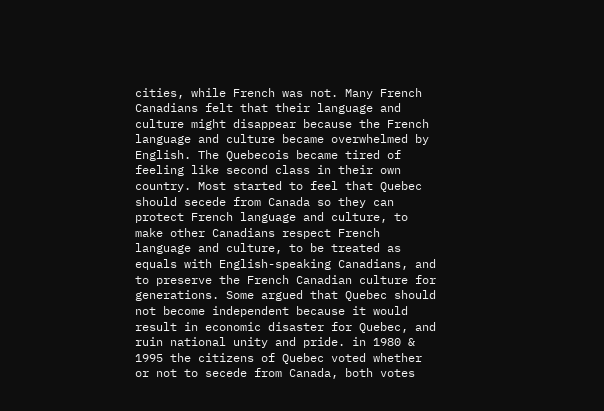cities, while French was not. Many French Canadians felt that their language and culture might disappear because the French language and culture became overwhelmed by English. The Quebecois became tired of feeling like second class in their own country. Most started to feel that Quebec should secede from Canada so they can protect French language and culture, to make other Canadians respect French language and culture, to be treated as equals with English-speaking Canadians, and to preserve the French Canadian culture for generations. Some argued that Quebec should not become independent because it would result in economic disaster for Quebec, and ruin national unity and pride. in 1980 & 1995 the citizens of Quebec voted whether or not to secede from Canada, both votes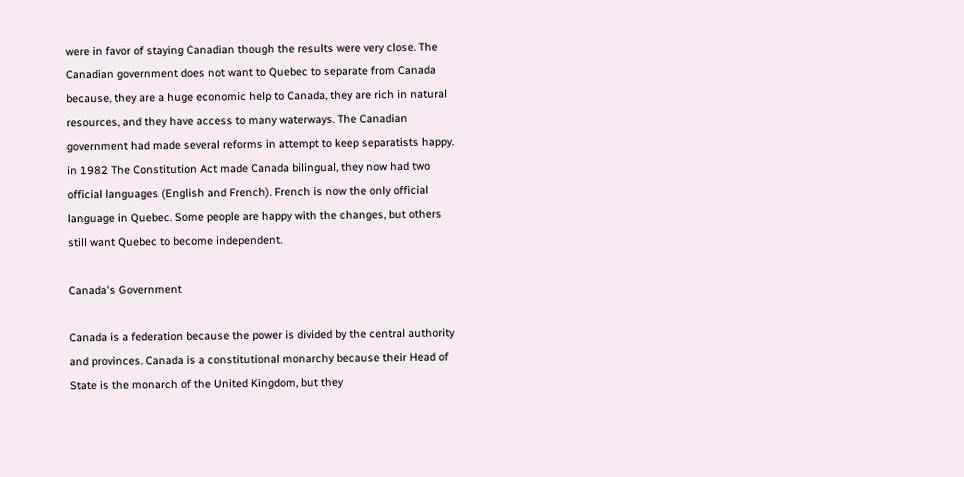were in favor of staying Canadian though the results were very close. The Canadian government does not want to Quebec to separate from Canada because, they are a huge economic help to Canada, they are rich in natural resources, and they have access to many waterways. The Canadian government had made several reforms in attempt to keep separatists happy. in 1982 The Constitution Act made Canada bilingual, they now had two official languages (English and French). French is now the only official language in Quebec. Some people are happy with the changes, but others still want Quebec to become independent.

Canada's Government

Canada is a federation because the power is divided by the central authority and provinces. Canada is a constitutional monarchy because their Head of State is the monarch of the United Kingdom, but they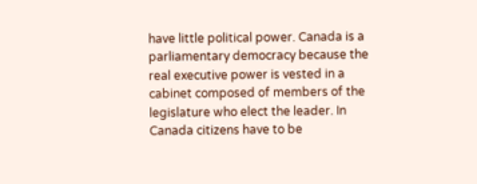have little political power. Canada is a parliamentary democracy because the real executive power is vested in a cabinet composed of members of the legislature who elect the leader. In Canada citizens have to be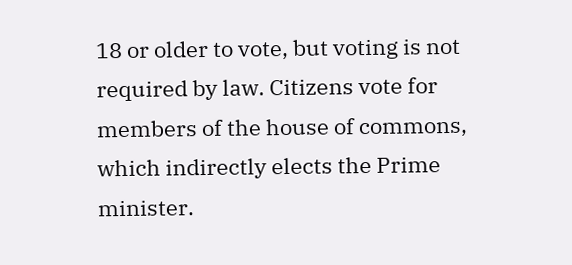18 or older to vote, but voting is not required by law. Citizens vote for members of the house of commons, which indirectly elects the Prime minister.